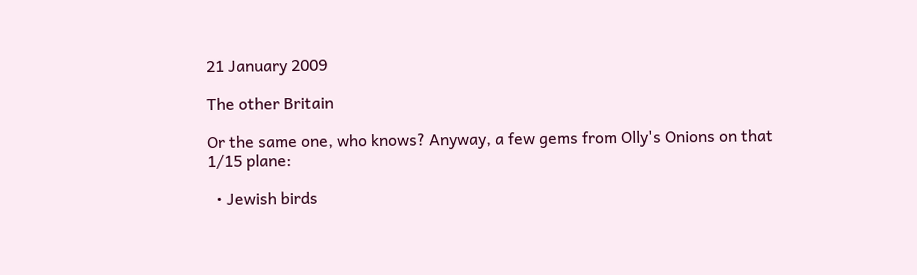21 January 2009

The other Britain

Or the same one, who knows? Anyway, a few gems from Olly's Onions on that 1/15 plane:

  • Jewish birds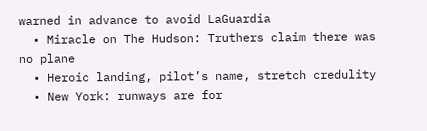warned in advance to avoid LaGuardia
  • Miracle on The Hudson: Truthers claim there was no plane
  • Heroic landing, pilot’s name, stretch credulity
  • New York: runways are for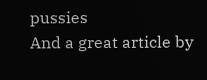pussies
And a great article by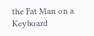the Fat Man on a Keyboard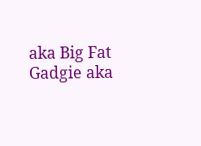aka Big Fat Gadgie aka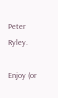Peter Ryley.

Enjoy (or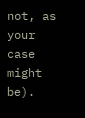not, as your case might be).